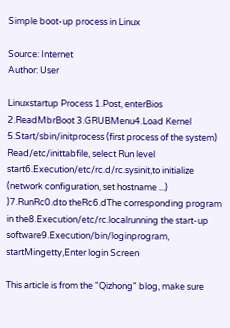Simple boot-up process in Linux

Source: Internet
Author: User

Linuxstartup Process 1.Post, enterBios 2.ReadMbrBoot 3.GRUBMenu4.Load Kernel 5.Start/sbin/initprocess (first process of the system) Read/etc/inittabfile, select Run level start6.Execution/etc/rc.d/rc.sysinit,to initialize (network configuration, set hostname ...) )7.RunRc0.dto theRc6.dThe corresponding program in the8.Execution/etc/rc.localrunning the start-up software9.Execution/bin/loginprogram, startMingetty,Enter login Screen

This article is from the "Qizhong" blog, make sure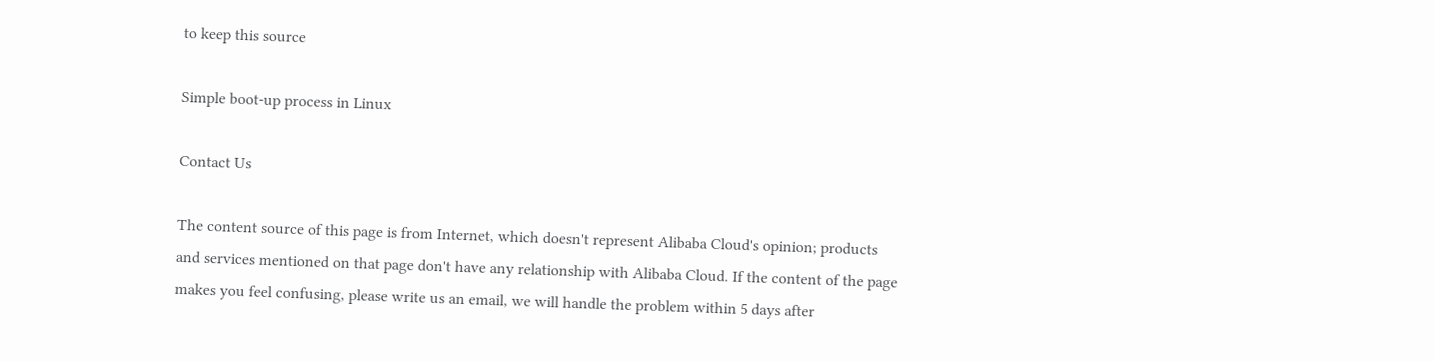to keep this source

Simple boot-up process in Linux

Contact Us

The content source of this page is from Internet, which doesn't represent Alibaba Cloud's opinion; products and services mentioned on that page don't have any relationship with Alibaba Cloud. If the content of the page makes you feel confusing, please write us an email, we will handle the problem within 5 days after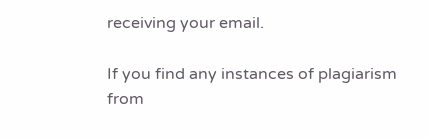receiving your email.

If you find any instances of plagiarism from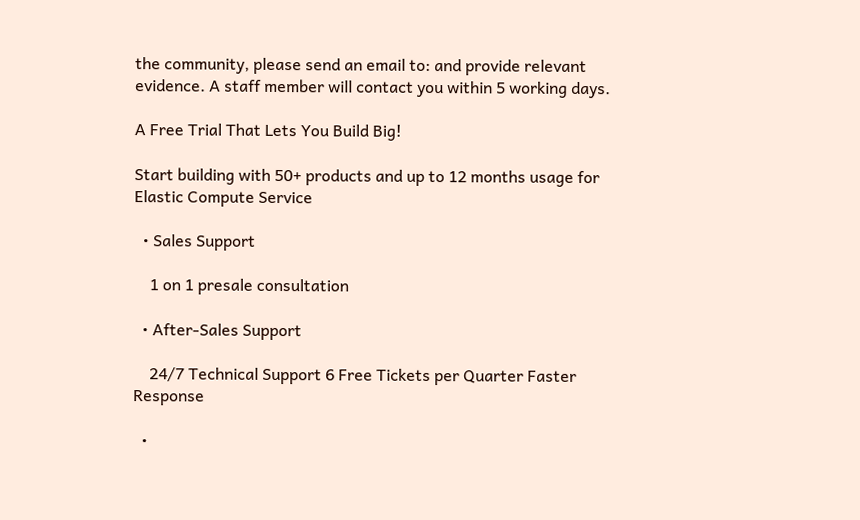the community, please send an email to: and provide relevant evidence. A staff member will contact you within 5 working days.

A Free Trial That Lets You Build Big!

Start building with 50+ products and up to 12 months usage for Elastic Compute Service

  • Sales Support

    1 on 1 presale consultation

  • After-Sales Support

    24/7 Technical Support 6 Free Tickets per Quarter Faster Response

  •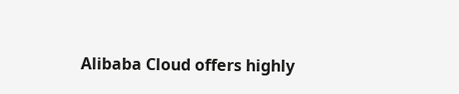Alibaba Cloud offers highly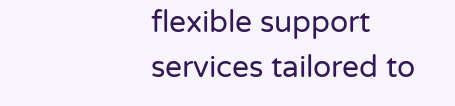flexible support services tailored to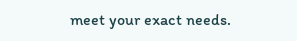meet your exact needs.